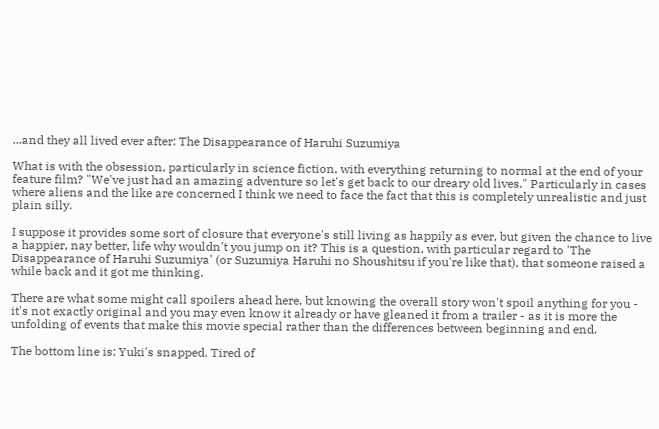...and they all lived ever after: The Disappearance of Haruhi Suzumiya

What is with the obsession, particularly in science fiction, with everything returning to normal at the end of your feature film? "We've just had an amazing adventure so let's get back to our dreary old lives." Particularly in cases where aliens and the like are concerned I think we need to face the fact that this is completely unrealistic and just plain silly.

I suppose it provides some sort of closure that everyone's still living as happily as ever, but given the chance to live a happier, nay better, life why wouldn't you jump on it? This is a question, with particular regard to 'The Disappearance of Haruhi Suzumiya' (or Suzumiya Haruhi no Shoushitsu if you're like that), that someone raised a while back and it got me thinking.

There are what some might call spoilers ahead here, but knowing the overall story won't spoil anything for you - it's not exactly original and you may even know it already or have gleaned it from a trailer - as it is more the unfolding of events that make this movie special rather than the differences between beginning and end.

The bottom line is: Yuki's snapped. Tired of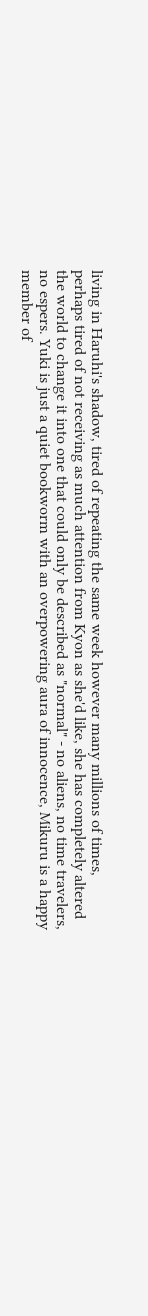living in Haruhi's shadow, tired of repeating the same week however many millions of times, perhaps tired of not receiving as much attention from Kyon as she'd like, she has completely altered the world to change it into one that could only be described as "normal" - no aliens, no time travelers, no espers. Yuki is just a quiet bookworm with an overpowering aura of innocence, Mikuru is a happy member of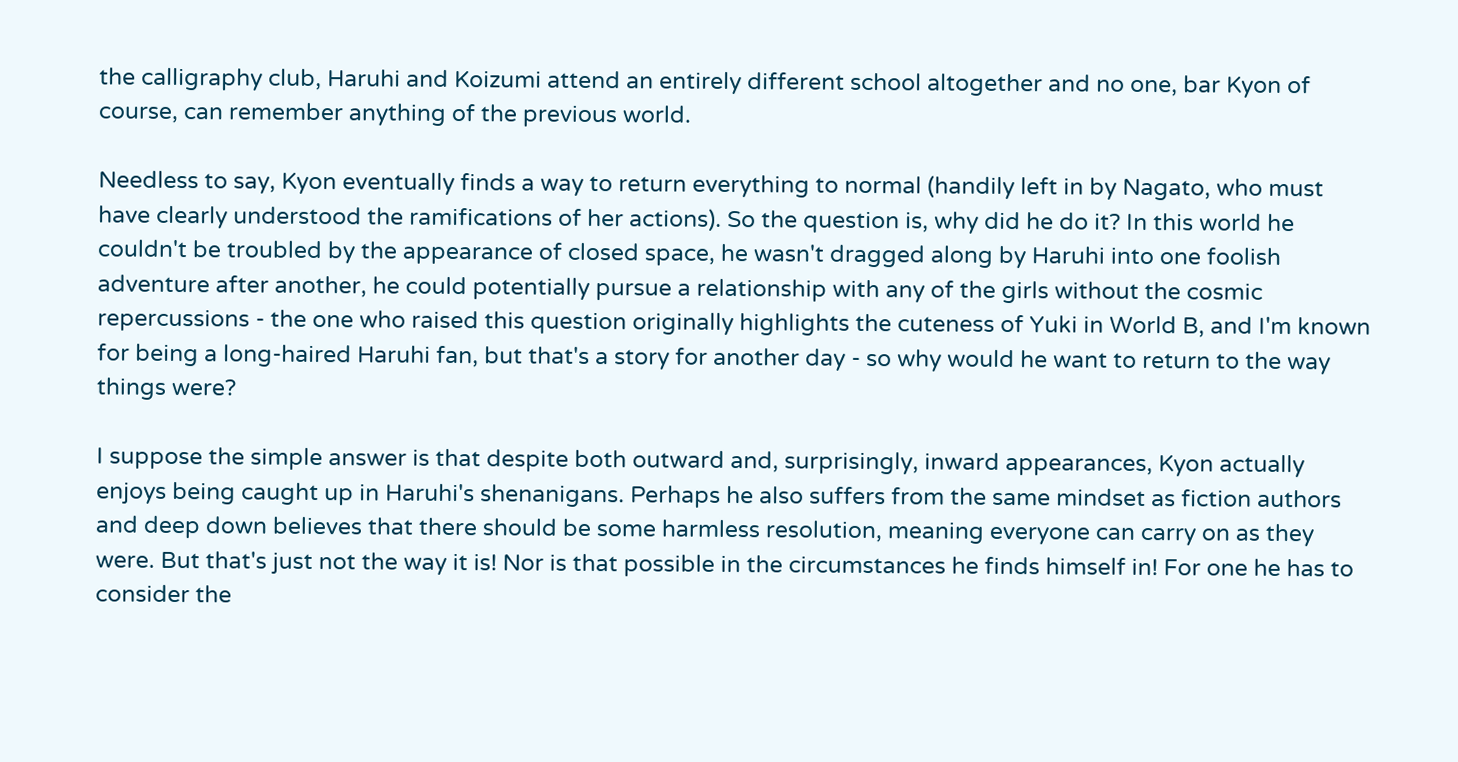the calligraphy club, Haruhi and Koizumi attend an entirely different school altogether and no one, bar Kyon of course, can remember anything of the previous world.

Needless to say, Kyon eventually finds a way to return everything to normal (handily left in by Nagato, who must have clearly understood the ramifications of her actions). So the question is, why did he do it? In this world he couldn't be troubled by the appearance of closed space, he wasn't dragged along by Haruhi into one foolish adventure after another, he could potentially pursue a relationship with any of the girls without the cosmic repercussions - the one who raised this question originally highlights the cuteness of Yuki in World B, and I'm known for being a long-haired Haruhi fan, but that's a story for another day - so why would he want to return to the way things were?

I suppose the simple answer is that despite both outward and, surprisingly, inward appearances, Kyon actually enjoys being caught up in Haruhi's shenanigans. Perhaps he also suffers from the same mindset as fiction authors and deep down believes that there should be some harmless resolution, meaning everyone can carry on as they were. But that's just not the way it is! Nor is that possible in the circumstances he finds himself in! For one he has to consider the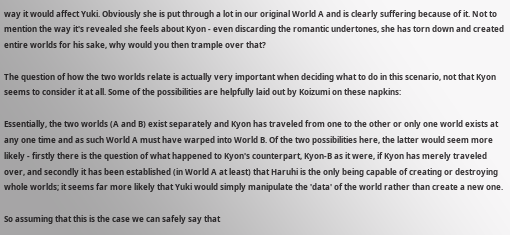way it would affect Yuki. Obviously she is put through a lot in our original World A and is clearly suffering because of it. Not to mention the way it's revealed she feels about Kyon - even discarding the romantic undertones, she has torn down and created entire worlds for his sake, why would you then trample over that?

The question of how the two worlds relate is actually very important when deciding what to do in this scenario, not that Kyon seems to consider it at all. Some of the possibilities are helpfully laid out by Koizumi on these napkins:

Essentially, the two worlds (A and B) exist separately and Kyon has traveled from one to the other or only one world exists at any one time and as such World A must have warped into World B. Of the two possibilities here, the latter would seem more likely - firstly there is the question of what happened to Kyon's counterpart, Kyon-B as it were, if Kyon has merely traveled over, and secondly it has been established (in World A at least) that Haruhi is the only being capable of creating or destroying whole worlds; it seems far more likely that Yuki would simply manipulate the 'data' of the world rather than create a new one.

So assuming that this is the case we can safely say that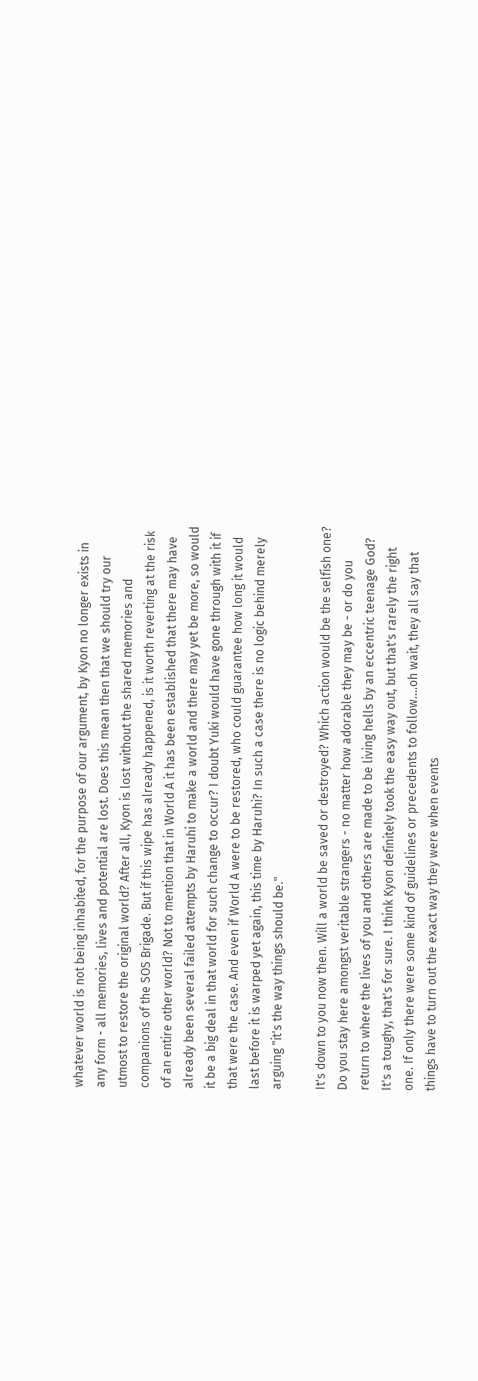whatever world is not being inhabited, for the purpose of our argument, by Kyon no longer exists in any form - all memories, lives and potential are lost. Does this mean then that we should try our utmost to restore the original world? After all, Kyon is lost without the shared memories and companions of the SOS Brigade. But if this wipe has already happened, is it worth reverting at the risk of an entire other world? Not to mention that in World A it has been established that there may have already been several failed attempts by Haruhi to make a world and there may yet be more, so would it be a big deal in that world for such change to occur? I doubt Yuki would have gone through with it if that were the case. And even if World A were to be restored, who could guarantee how long it would last before it is warped yet again, this time by Haruhi? In such a case there is no logic behind merely arguing "it's the way things should be."

It's down to you now then. Will a world be saved or destroyed? Which action would be the selfish one? Do you stay here amongst veritable strangers - no matter how adorable they may be - or do you return to where the lives of you and others are made to be living hells by an eccentric teenage God? It's a toughy, that's for sure. I think Kyon definitely took the easy way out, but that's rarely the right one. If only there were some kind of guidelines or precedents to follow....oh wait, they all say that things have to turn out the exact way they were when events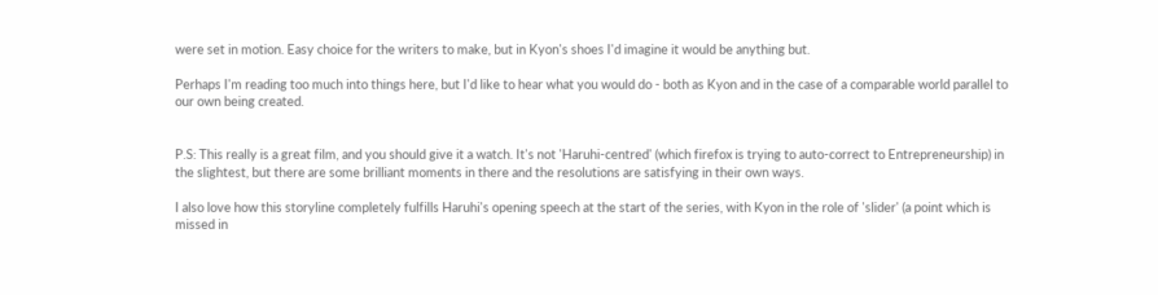were set in motion. Easy choice for the writers to make, but in Kyon's shoes I'd imagine it would be anything but.

Perhaps I'm reading too much into things here, but I'd like to hear what you would do - both as Kyon and in the case of a comparable world parallel to our own being created.


P.S: This really is a great film, and you should give it a watch. It's not 'Haruhi-centred' (which firefox is trying to auto-correct to Entrepreneurship) in the slightest, but there are some brilliant moments in there and the resolutions are satisfying in their own ways.

I also love how this storyline completely fulfills Haruhi's opening speech at the start of the series, with Kyon in the role of 'slider' (a point which is missed in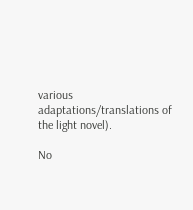various adaptations/translations of the light novel).

No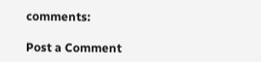comments:

Post a Comment